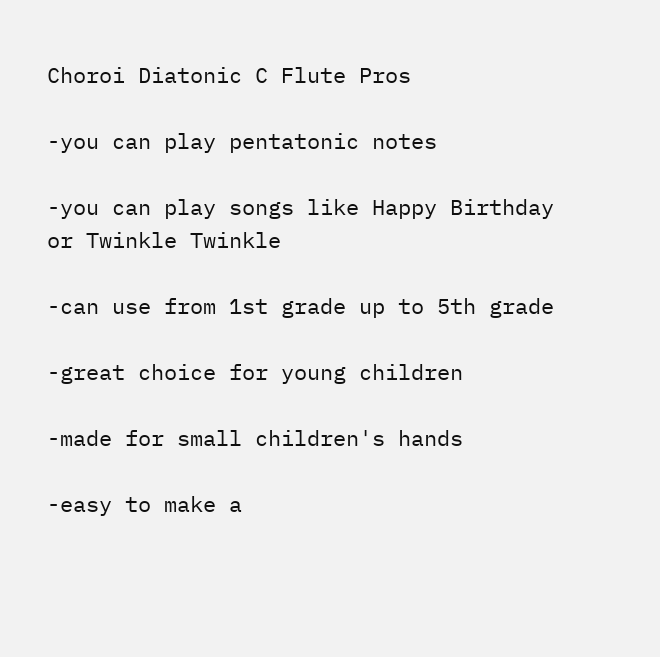Choroi Diatonic C Flute Pros

-you can play pentatonic notes

-you can play songs like Happy Birthday or Twinkle Twinkle

-can use from 1st grade up to 5th grade

-great choice for young children

-made for small children's hands

-easy to make a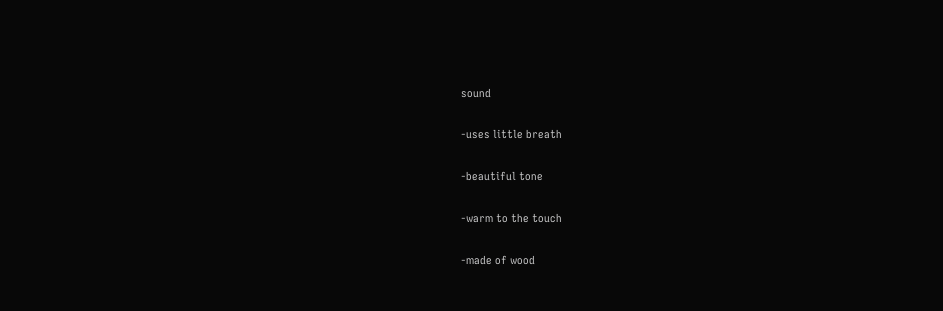sound

-uses little breath

-beautiful tone

-warm to the touch

-made of wood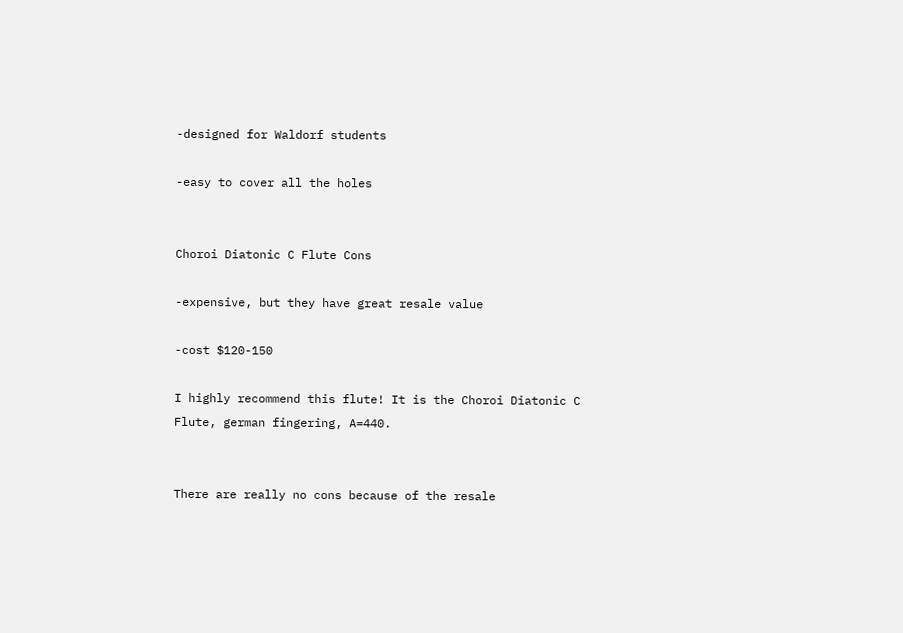-designed for Waldorf students

-easy to cover all the holes


Choroi Diatonic C Flute Cons

-expensive, but they have great resale value

-cost $120-150

I highly recommend this flute! It is the Choroi Diatonic C Flute, german fingering, A=440.


There are really no cons because of the resale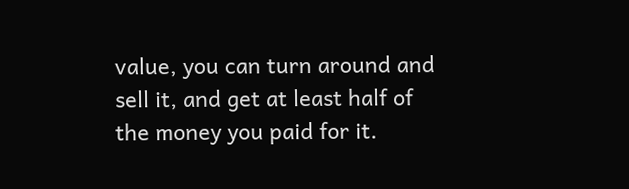value, you can turn around and sell it, and get at least half of the money you paid for it.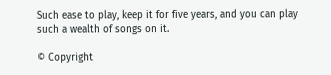Such ease to play, keep it for five years, and you can play such a wealth of songs on it.

© Copyright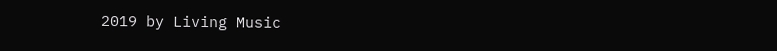2019 by Living Music